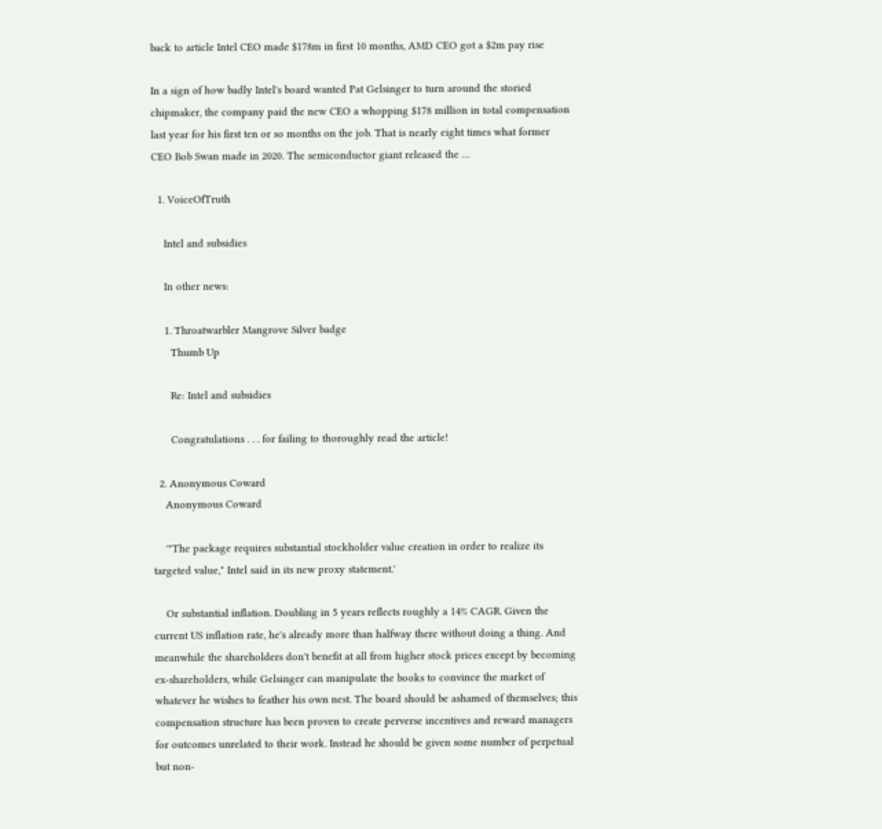back to article Intel CEO made $178m in first 10 months, AMD CEO got a $2m pay rise

In a sign of how badly Intel's board wanted Pat Gelsinger to turn around the storied chipmaker, the company paid the new CEO a whopping $178 million in total compensation last year for his first ten or so months on the job. That is nearly eight times what former CEO Bob Swan made in 2020. The semiconductor giant released the …

  1. VoiceOfTruth

    Intel and subsidies

    In other news:

    1. Throatwarbler Mangrove Silver badge
      Thumb Up

      Re: Intel and subsidies

      Congratulations . . . for failing to thoroughly read the article!

  2. Anonymous Coward
    Anonymous Coward

    '"The package requires substantial stockholder value creation in order to realize its targeted value," Intel said in its new proxy statement.'

    Or substantial inflation. Doubling in 5 years reflects roughly a 14% CAGR. Given the current US inflation rate, he's already more than halfway there without doing a thing. And meanwhile the shareholders don't benefit at all from higher stock prices except by becoming ex-shareholders, while Gelsinger can manipulate the books to convince the market of whatever he wishes to feather his own nest. The board should be ashamed of themselves; this compensation structure has been proven to create perverse incentives and reward managers for outcomes unrelated to their work. Instead he should be given some number of perpetual but non-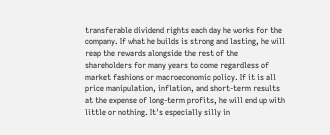transferable dividend rights each day he works for the company. If what he builds is strong and lasting, he will reap the rewards alongside the rest of the shareholders for many years to come regardless of market fashions or macroeconomic policy. If it is all price manipulation, inflation, and short-term results at the expense of long-term profits, he will end up with little or nothing. It's especially silly in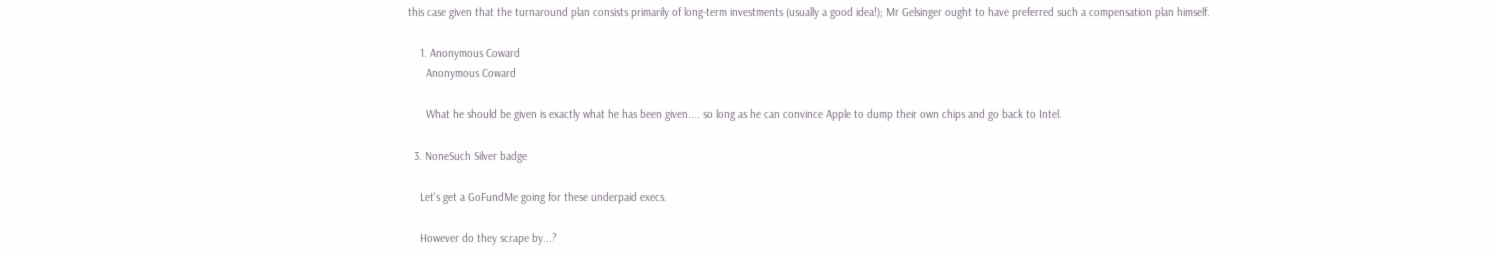this case given that the turnaround plan consists primarily of long-term investments (usually a good idea!); Mr Gelsinger ought to have preferred such a compensation plan himself.

    1. Anonymous Coward
      Anonymous Coward

      What he should be given is exactly what he has been given.... so long as he can convince Apple to dump their own chips and go back to Intel.

  3. NoneSuch Silver badge

    Let's get a GoFundMe going for these underpaid execs.

    However do they scrape by...?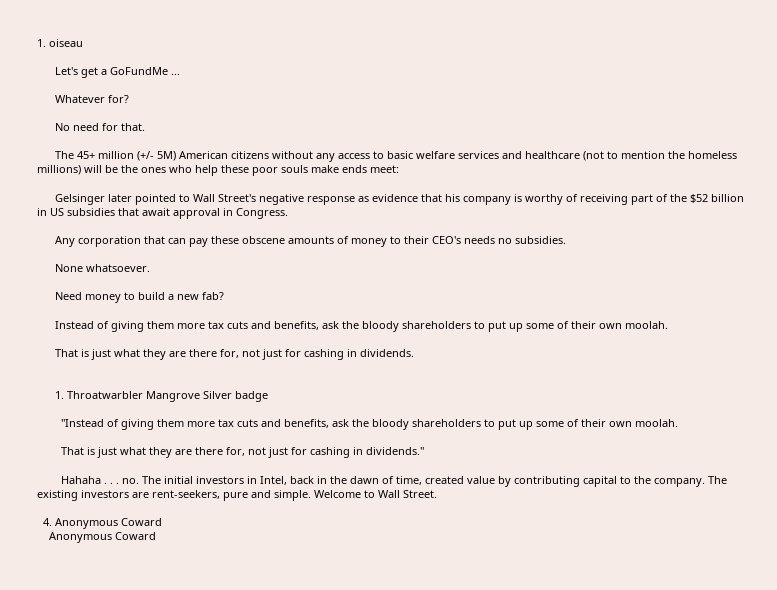1. oiseau

      Let's get a GoFundMe ...

      Whatever for?

      No need for that.

      The 45+ million (+/- 5M) American citizens without any access to basic welfare services and healthcare (not to mention the homeless millions) will be the ones who help these poor souls make ends meet:

      Gelsinger later pointed to Wall Street's negative response as evidence that his company is worthy of receiving part of the $52 billion in US subsidies that await approval in Congress.

      Any corporation that can pay these obscene amounts of money to their CEO's needs no subsidies.

      None whatsoever.

      Need money to build a new fab?

      Instead of giving them more tax cuts and benefits, ask the bloody shareholders to put up some of their own moolah.

      That is just what they are there for, not just for cashing in dividends.


      1. Throatwarbler Mangrove Silver badge

        "Instead of giving them more tax cuts and benefits, ask the bloody shareholders to put up some of their own moolah.

        That is just what they are there for, not just for cashing in dividends."

        Hahaha . . . no. The initial investors in Intel, back in the dawn of time, created value by contributing capital to the company. The existing investors are rent-seekers, pure and simple. Welcome to Wall Street.

  4. Anonymous Coward
    Anonymous Coward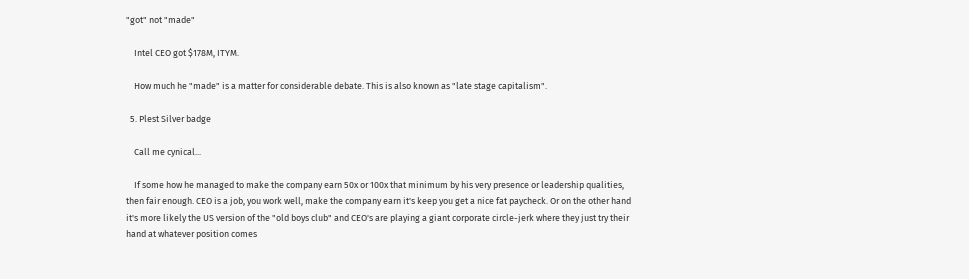"got" not "made"

    Intel CEO got $178M, ITYM.

    How much he "made" is a matter for considerable debate. This is also known as "late stage capitalism".

  5. Plest Silver badge

    Call me cynical...

    If some how he managed to make the company earn 50x or 100x that minimum by his very presence or leadership qualities, then fair enough. CEO is a job, you work well, make the company earn it's keep you get a nice fat paycheck. Or on the other hand it's more likely the US version of the "old boys club" and CEO's are playing a giant corporate circle-jerk where they just try their hand at whatever position comes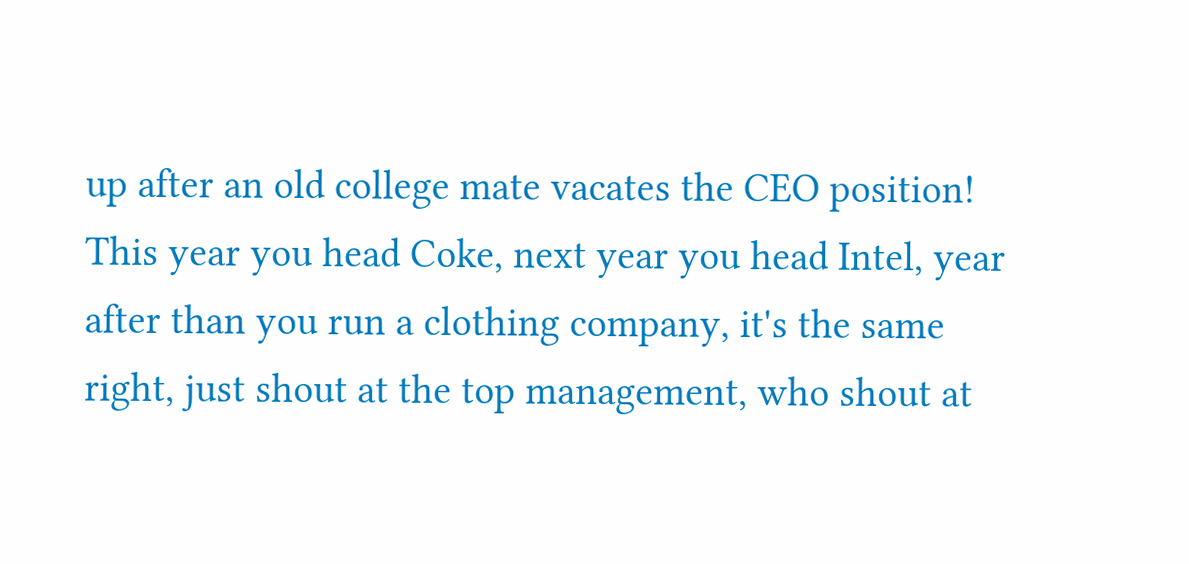up after an old college mate vacates the CEO position! This year you head Coke, next year you head Intel, year after than you run a clothing company, it's the same right, just shout at the top management, who shout at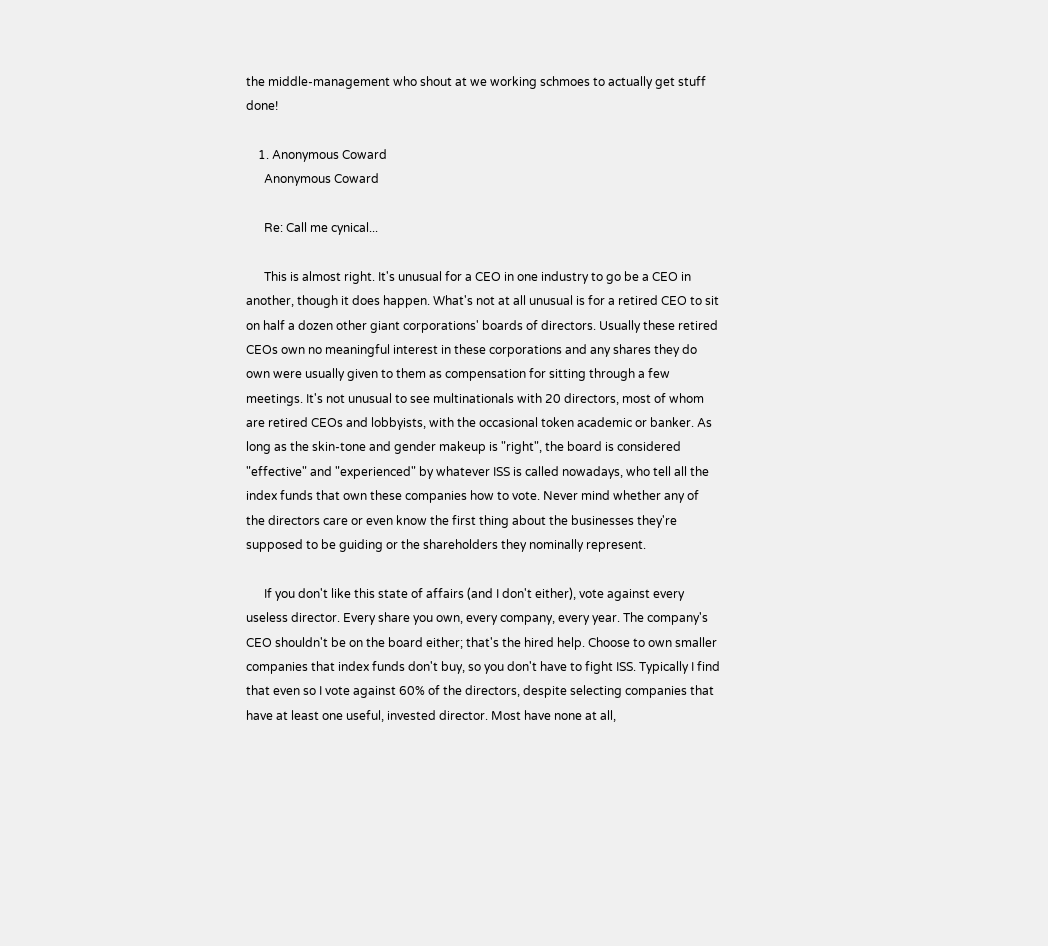the middle-management who shout at we working schmoes to actually get stuff done!

    1. Anonymous Coward
      Anonymous Coward

      Re: Call me cynical...

      This is almost right. It's unusual for a CEO in one industry to go be a CEO in another, though it does happen. What's not at all unusual is for a retired CEO to sit on half a dozen other giant corporations' boards of directors. Usually these retired CEOs own no meaningful interest in these corporations and any shares they do own were usually given to them as compensation for sitting through a few meetings. It's not unusual to see multinationals with 20 directors, most of whom are retired CEOs and lobbyists, with the occasional token academic or banker. As long as the skin-tone and gender makeup is "right", the board is considered "effective" and "experienced" by whatever ISS is called nowadays, who tell all the index funds that own these companies how to vote. Never mind whether any of the directors care or even know the first thing about the businesses they're supposed to be guiding or the shareholders they nominally represent.

      If you don't like this state of affairs (and I don't either), vote against every useless director. Every share you own, every company, every year. The company's CEO shouldn't be on the board either; that's the hired help. Choose to own smaller companies that index funds don't buy, so you don't have to fight ISS. Typically I find that even so I vote against 60% of the directors, despite selecting companies that have at least one useful, invested director. Most have none at all,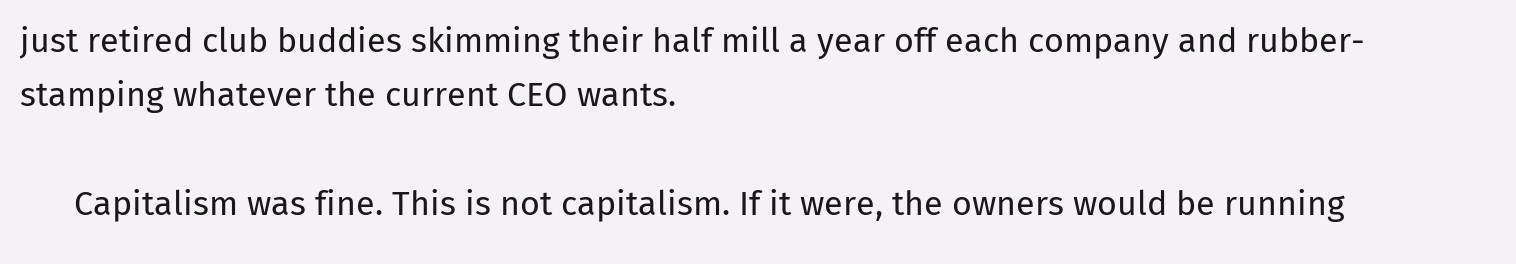just retired club buddies skimming their half mill a year off each company and rubber-stamping whatever the current CEO wants.

      Capitalism was fine. This is not capitalism. If it were, the owners would be running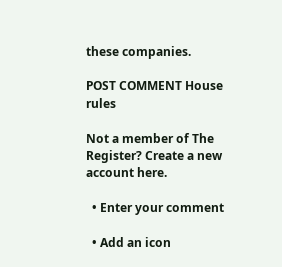these companies.

POST COMMENT House rules

Not a member of The Register? Create a new account here.

  • Enter your comment

  • Add an icon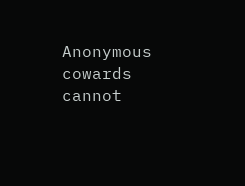Anonymous cowards cannot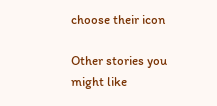choose their icon

Other stories you might like